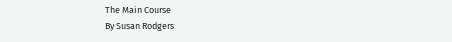The Main Course
By Susan Rodgers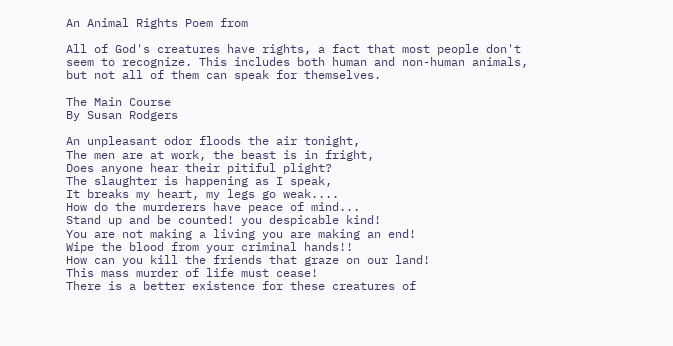An Animal Rights Poem from

All of God's creatures have rights, a fact that most people don't seem to recognize. This includes both human and non-human animals, but not all of them can speak for themselves.

The Main Course
By Susan Rodgers

An unpleasant odor floods the air tonight,
The men are at work, the beast is in fright,
Does anyone hear their pitiful plight?
The slaughter is happening as I speak,
It breaks my heart, my legs go weak....
How do the murderers have peace of mind...
Stand up and be counted! you despicable kind!
You are not making a living you are making an end!
Wipe the blood from your criminal hands!!
How can you kill the friends that graze on our land!
This mass murder of life must cease!
There is a better existence for these creatures of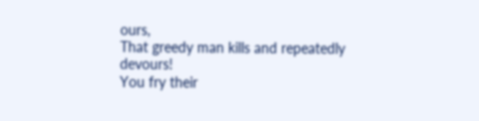ours,
That greedy man kills and repeatedly devours!
You fry their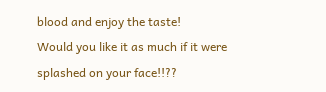blood and enjoy the taste!
Would you like it as much if it were splashed on your face!!??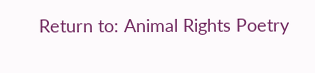Return to: Animal Rights Poetry